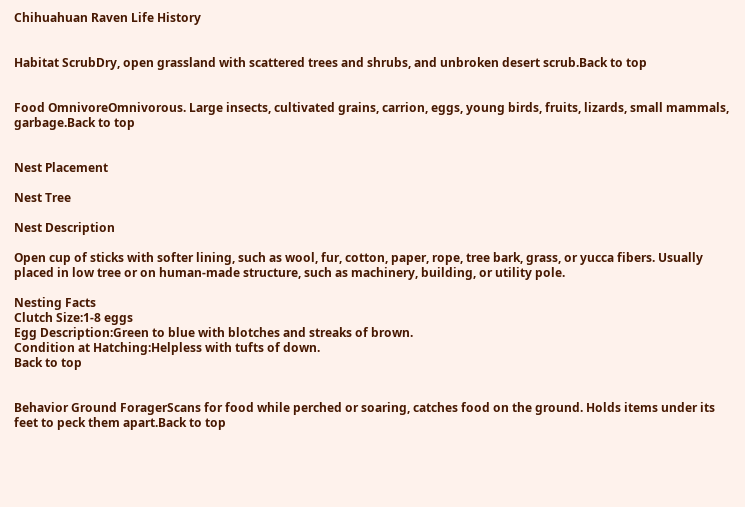Chihuahuan Raven Life History


Habitat ScrubDry, open grassland with scattered trees and shrubs, and unbroken desert scrub.Back to top


Food OmnivoreOmnivorous. Large insects, cultivated grains, carrion, eggs, young birds, fruits, lizards, small mammals, garbage.Back to top


Nest Placement

Nest Tree

Nest Description

Open cup of sticks with softer lining, such as wool, fur, cotton, paper, rope, tree bark, grass, or yucca fibers. Usually placed in low tree or on human-made structure, such as machinery, building, or utility pole.

Nesting Facts
Clutch Size:1-8 eggs
Egg Description:Green to blue with blotches and streaks of brown.
Condition at Hatching:Helpless with tufts of down.
Back to top


Behavior Ground ForagerScans for food while perched or soaring, catches food on the ground. Holds items under its feet to peck them apart.Back to top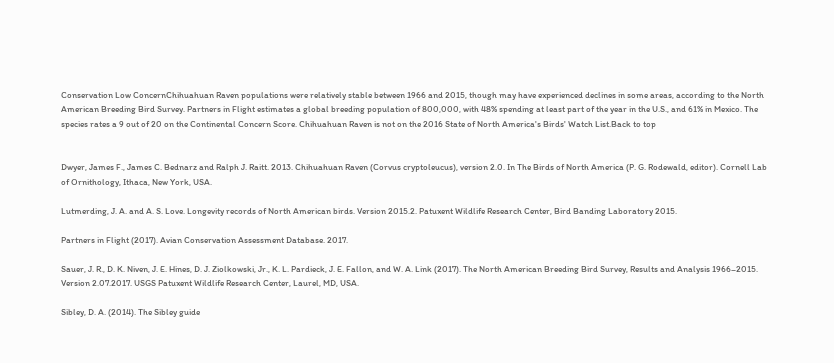Conservation Low ConcernChihuahuan Raven populations were relatively stable between 1966 and 2015, though may have experienced declines in some areas, according to the North American Breeding Bird Survey. Partners in Flight estimates a global breeding population of 800,000, with 48% spending at least part of the year in the U.S., and 61% in Mexico. The species rates a 9 out of 20 on the Continental Concern Score. Chihuahuan Raven is not on the 2016 State of North America's Birds' Watch List.Back to top


Dwyer, James F., James C. Bednarz and Ralph J. Raitt. 2013. Chihuahuan Raven (Corvus cryptoleucus), version 2.0. In The Birds of North America (P. G. Rodewald, editor). Cornell Lab of Ornithology, Ithaca, New York, USA.

Lutmerding, J. A. and A. S. Love. Longevity records of North American birds. Version 2015.2. Patuxent Wildlife Research Center, Bird Banding Laboratory 2015.

Partners in Flight (2017). Avian Conservation Assessment Database. 2017.

Sauer, J. R., D. K. Niven, J. E. Hines, D. J. Ziolkowski, Jr., K. L. Pardieck, J. E. Fallon, and W. A. Link (2017). The North American Breeding Bird Survey, Results and Analysis 1966–2015. Version 2.07.2017. USGS Patuxent Wildlife Research Center, Laurel, MD, USA.

Sibley, D. A. (2014). The Sibley guide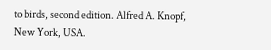to birds, second edition. Alfred A. Knopf, New York, USA.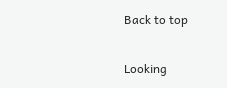Back to top

Looking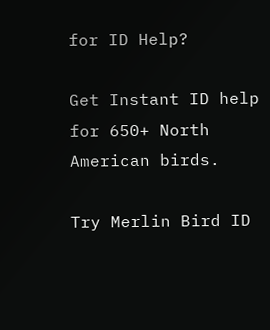for ID Help?

Get Instant ID help for 650+ North American birds.

Try Merlin Bird ID